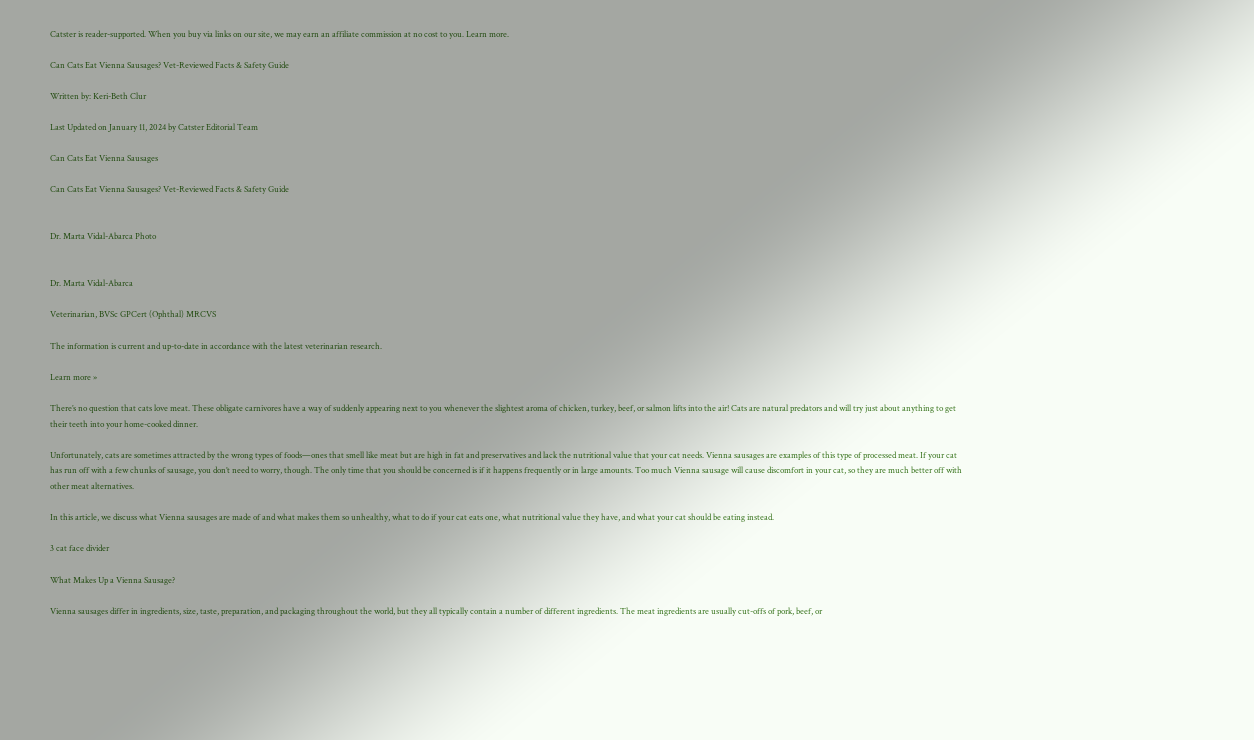Catster is reader-supported. When you buy via links on our site, we may earn an affiliate commission at no cost to you. Learn more.

Can Cats Eat Vienna Sausages? Vet-Reviewed Facts & Safety Guide

Written by: Keri-Beth Clur

Last Updated on January 11, 2024 by Catster Editorial Team

Can Cats Eat Vienna Sausages

Can Cats Eat Vienna Sausages? Vet-Reviewed Facts & Safety Guide


Dr. Marta Vidal-Abarca Photo


Dr. Marta Vidal-Abarca

Veterinarian, BVSc GPCert (Ophthal) MRCVS

The information is current and up-to-date in accordance with the latest veterinarian research.

Learn more »

There’s no question that cats love meat. These obligate carnivores have a way of suddenly appearing next to you whenever the slightest aroma of chicken, turkey, beef, or salmon lifts into the air! Cats are natural predators and will try just about anything to get their teeth into your home-cooked dinner.

Unfortunately, cats are sometimes attracted by the wrong types of foods—ones that smell like meat but are high in fat and preservatives and lack the nutritional value that your cat needs. Vienna sausages are examples of this type of processed meat. If your cat has run off with a few chunks of sausage, you don’t need to worry, though. The only time that you should be concerned is if it happens frequently or in large amounts. Too much Vienna sausage will cause discomfort in your cat, so they are much better off with other meat alternatives.

In this article, we discuss what Vienna sausages are made of and what makes them so unhealthy, what to do if your cat eats one, what nutritional value they have, and what your cat should be eating instead.

3 cat face divider

What Makes Up a Vienna Sausage?

Vienna sausages differ in ingredients, size, taste, preparation, and packaging throughout the world, but they all typically contain a number of different ingredients. The meat ingredients are usually cut-offs of pork, beef, or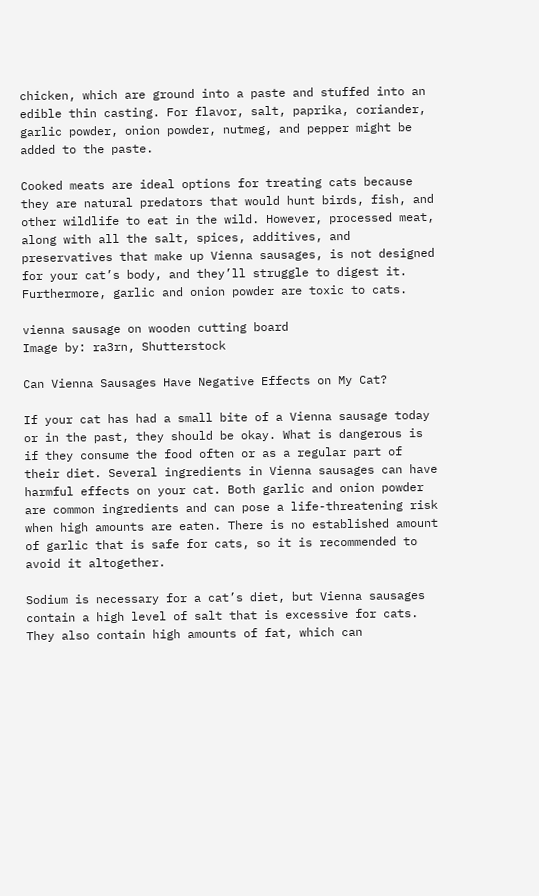chicken, which are ground into a paste and stuffed into an edible thin casting. For flavor, salt, paprika, coriander, garlic powder, onion powder, nutmeg, and pepper might be added to the paste.

Cooked meats are ideal options for treating cats because they are natural predators that would hunt birds, fish, and other wildlife to eat in the wild. However, processed meat, along with all the salt, spices, additives, and preservatives that make up Vienna sausages, is not designed for your cat’s body, and they’ll struggle to digest it. Furthermore, garlic and onion powder are toxic to cats.

vienna sausage on wooden cutting board
Image by: ra3rn, Shutterstock

Can Vienna Sausages Have Negative Effects on My Cat?

If your cat has had a small bite of a Vienna sausage today or in the past, they should be okay. What is dangerous is if they consume the food often or as a regular part of their diet. Several ingredients in Vienna sausages can have harmful effects on your cat. Both garlic and onion powder are common ingredients and can pose a life-threatening risk when high amounts are eaten. There is no established amount of garlic that is safe for cats, so it is recommended to avoid it altogether.

Sodium is necessary for a cat’s diet, but Vienna sausages contain a high level of salt that is excessive for cats. They also contain high amounts of fat, which can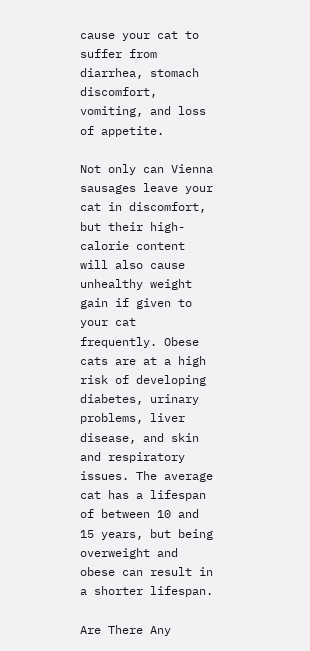cause your cat to suffer from diarrhea, stomach discomfort, vomiting, and loss of appetite.

Not only can Vienna sausages leave your cat in discomfort, but their high-calorie content will also cause unhealthy weight gain if given to your cat frequently. Obese cats are at a high risk of developing diabetes, urinary problems, liver disease, and skin and respiratory issues. The average cat has a lifespan of between 10 and 15 years, but being overweight and obese can result in a shorter lifespan.

Are There Any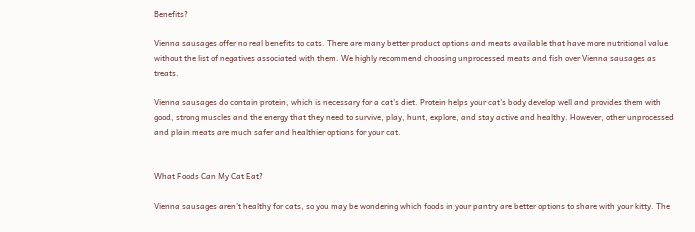Benefits?

Vienna sausages offer no real benefits to cats. There are many better product options and meats available that have more nutritional value without the list of negatives associated with them. We highly recommend choosing unprocessed meats and fish over Vienna sausages as treats.

Vienna sausages do contain protein, which is necessary for a cat’s diet. Protein helps your cat’s body develop well and provides them with good, strong muscles and the energy that they need to survive, play, hunt, explore, and stay active and healthy. However, other unprocessed and plain meats are much safer and healthier options for your cat.


What Foods Can My Cat Eat?

Vienna sausages aren’t healthy for cats, so you may be wondering which foods in your pantry are better options to share with your kitty. The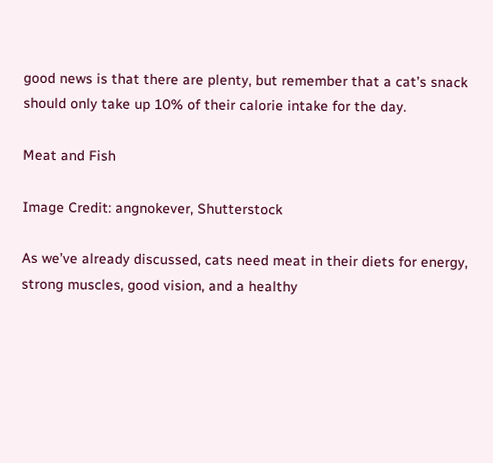good news is that there are plenty, but remember that a cat’s snack should only take up 10% of their calorie intake for the day.

Meat and Fish

Image Credit: angnokever, Shutterstock

As we’ve already discussed, cats need meat in their diets for energy, strong muscles, good vision, and a healthy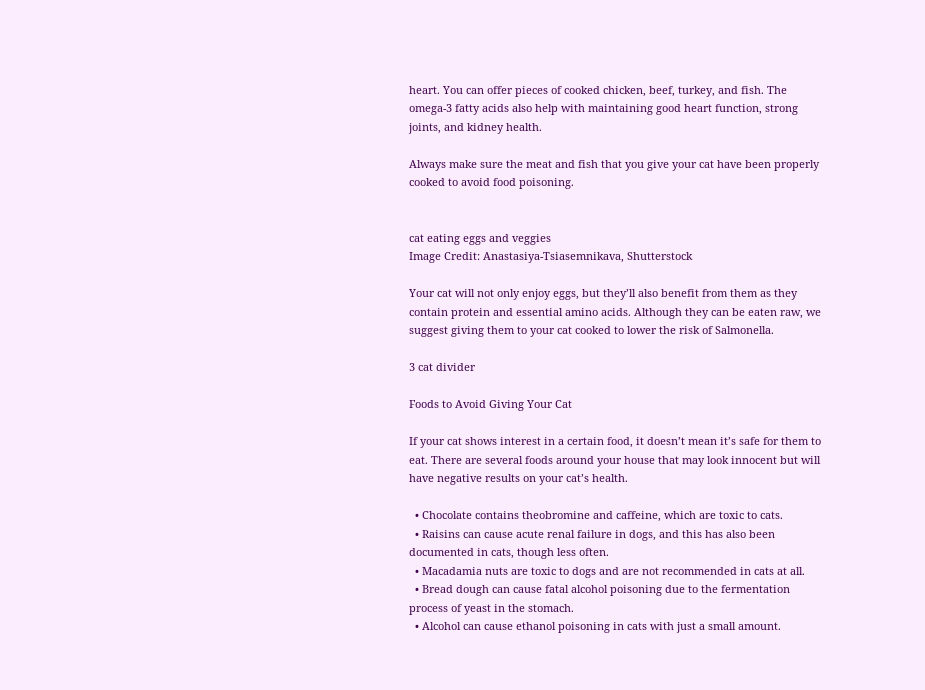heart. You can offer pieces of cooked chicken, beef, turkey, and fish. The omega-3 fatty acids also help with maintaining good heart function, strong joints, and kidney health.

Always make sure the meat and fish that you give your cat have been properly cooked to avoid food poisoning.


cat eating eggs and veggies
Image Credit: Anastasiya-Tsiasemnikava, Shutterstock

Your cat will not only enjoy eggs, but they’ll also benefit from them as they contain protein and essential amino acids. Although they can be eaten raw, we suggest giving them to your cat cooked to lower the risk of Salmonella.

3 cat divider

Foods to Avoid Giving Your Cat

If your cat shows interest in a certain food, it doesn’t mean it’s safe for them to eat. There are several foods around your house that may look innocent but will have negative results on your cat’s health.

  • Chocolate contains theobromine and caffeine, which are toxic to cats.
  • Raisins can cause acute renal failure in dogs, and this has also been documented in cats, though less often.
  • Macadamia nuts are toxic to dogs and are not recommended in cats at all.
  • Bread dough can cause fatal alcohol poisoning due to the fermentation process of yeast in the stomach.
  • Alcohol can cause ethanol poisoning in cats with just a small amount.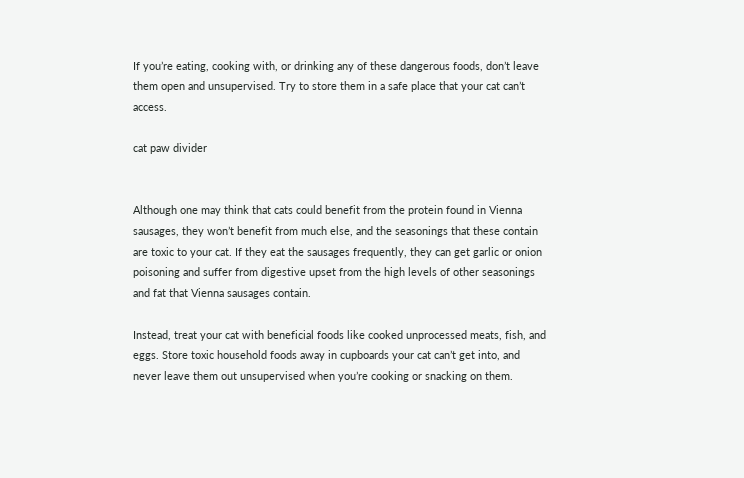If you’re eating, cooking with, or drinking any of these dangerous foods, don’t leave them open and unsupervised. Try to store them in a safe place that your cat can’t access.

cat paw divider


Although one may think that cats could benefit from the protein found in Vienna sausages, they won’t benefit from much else, and the seasonings that these contain are toxic to your cat. If they eat the sausages frequently, they can get garlic or onion poisoning and suffer from digestive upset from the high levels of other seasonings and fat that Vienna sausages contain.

Instead, treat your cat with beneficial foods like cooked unprocessed meats, fish, and eggs. Store toxic household foods away in cupboards your cat can’t get into, and never leave them out unsupervised when you’re cooking or snacking on them.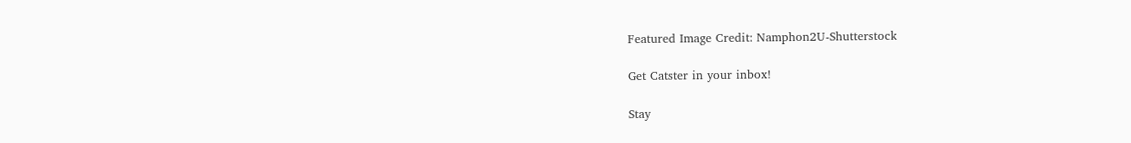Featured Image Credit: Namphon2U-Shutterstock

Get Catster in your inbox!

Stay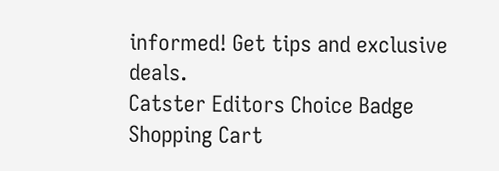informed! Get tips and exclusive deals.
Catster Editors Choice Badge
Shopping Cart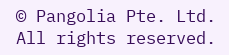© Pangolia Pte. Ltd. All rights reserved.